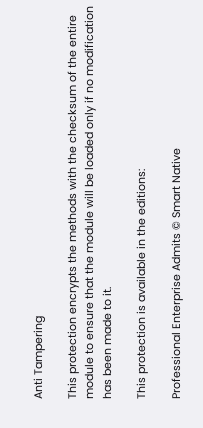Anti Tampering

This protection encrypts the methods with the checksum of the entire module to ensure that the module will be loaded only if no modification has been made to it.

This protection is available in the editions:

Professional Enterprise Admits © Smart Native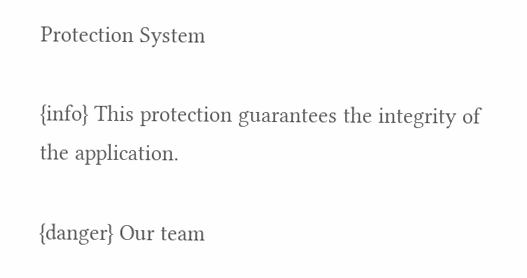Protection System

{info} This protection guarantees the integrity of the application.

{danger} Our team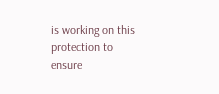is working on this protection to ensure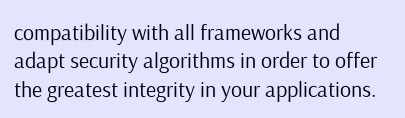compatibility with all frameworks and adapt security algorithms in order to offer the greatest integrity in your applications.